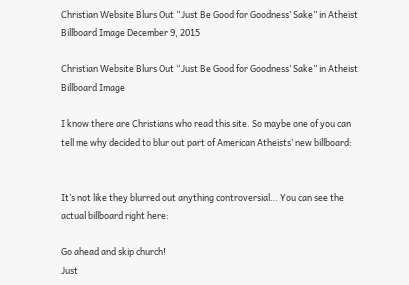Christian Website Blurs Out “Just Be Good for Goodness’ Sake” in Atheist Billboard Image December 9, 2015

Christian Website Blurs Out “Just Be Good for Goodness’ Sake” in Atheist Billboard Image

I know there are Christians who read this site. So maybe one of you can tell me why decided to blur out part of American Atheists’ new billboard:


It’s not like they blurred out anything controversial… You can see the actual billboard right here:

Go ahead and skip church!
Just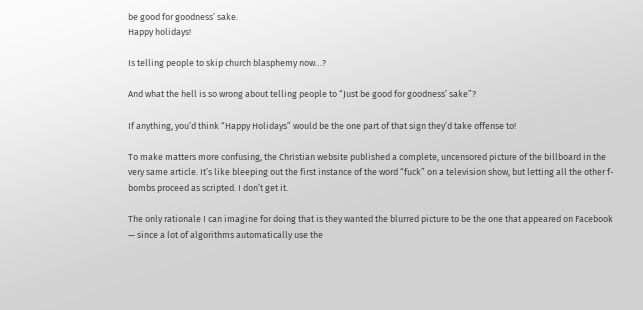be good for goodness’ sake.
Happy holidays!

Is telling people to skip church blasphemy now…?

And what the hell is so wrong about telling people to “Just be good for goodness’ sake”?

If anything, you’d think “Happy Holidays” would be the one part of that sign they’d take offense to!

To make matters more confusing, the Christian website published a complete, uncensored picture of the billboard in the very same article. It’s like bleeping out the first instance of the word “fuck” on a television show, but letting all the other f-bombs proceed as scripted. I don’t get it.

The only rationale I can imagine for doing that is they wanted the blurred picture to be the one that appeared on Facebook — since a lot of algorithms automatically use the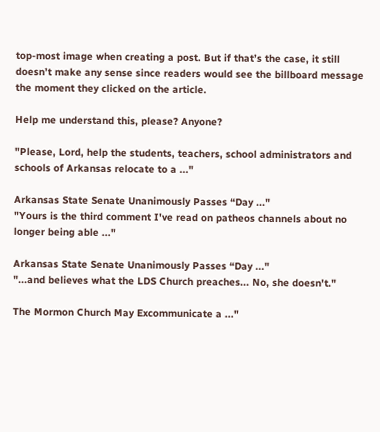top-most image when creating a post. But if that’s the case, it still doesn’t make any sense since readers would see the billboard message the moment they clicked on the article.

Help me understand this, please? Anyone?

"Please, Lord, help the students, teachers, school administrators and schools of Arkansas relocate to a ..."

Arkansas State Senate Unanimously Passes “Day ..."
"Yours is the third comment I've read on patheos channels about no longer being able ..."

Arkansas State Senate Unanimously Passes “Day ..."
"...and believes what the LDS Church preaches... No, she doesn't."

The Mormon Church May Excommunicate a ..."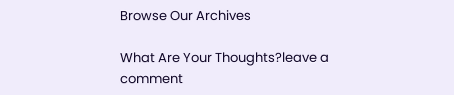Browse Our Archives

What Are Your Thoughts?leave a comment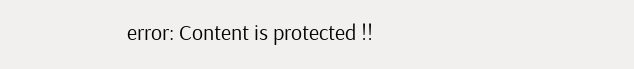error: Content is protected !!